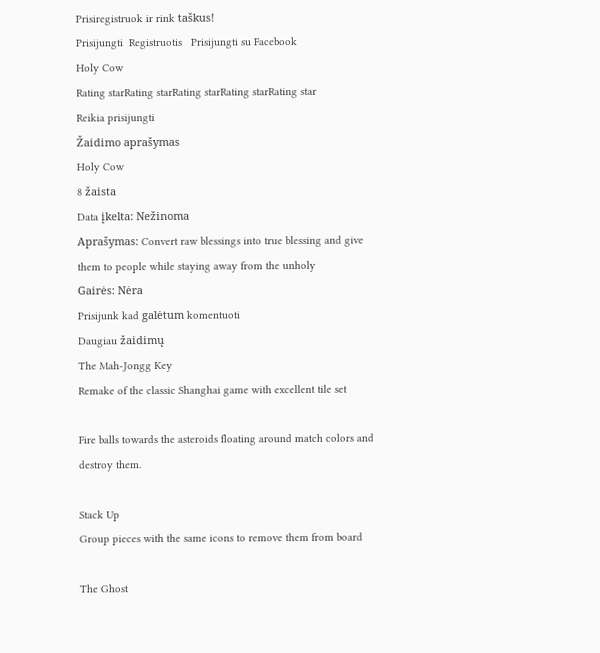Prisiregistruok ir rink taškus!
Prisijungti  Registruotis   Prisijungti su Facebook
Holy Cow
Rating starRating starRating starRating starRating star
Reikia prisijungti
Žaidimo aprašymas
Holy Cow
8 žaista
Data įkelta: Nežinoma
Aprašymas: Convert raw blessings into true blessing and give them to people while staying away from the unholy
Gairės: Nėra
Prisijunk kad galėtum komentuoti
Daugiau žaidimų
The Mah-Jongg Key
Remake of the classic Shanghai game with excellent tile set

Fire balls towards the asteroids floating around match colors and destroy them.

Stack Up
Group pieces with the same icons to remove them from board

The Ghost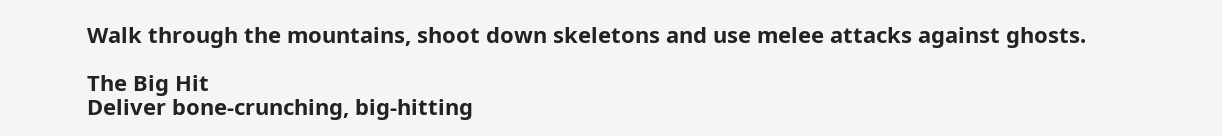Walk through the mountains, shoot down skeletons and use melee attacks against ghosts.

The Big Hit
Deliver bone-crunching, big-hitting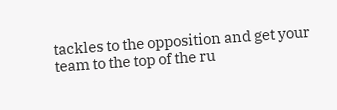tackles to the opposition and get your team to the top of the ru